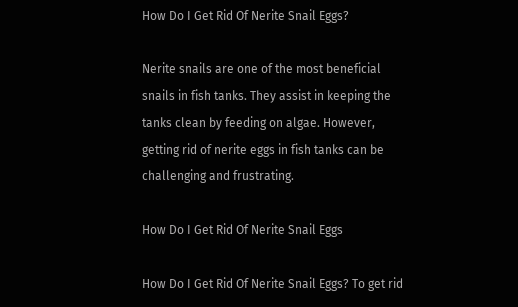How Do I Get Rid Of Nerite Snail Eggs?

Nerite snails are one of the most beneficial snails in fish tanks. They assist in keeping the tanks clean by feeding on algae. However, getting rid of nerite eggs in fish tanks can be challenging and frustrating.

How Do I Get Rid Of Nerite Snail Eggs

How Do I Get Rid Of Nerite Snail Eggs? To get rid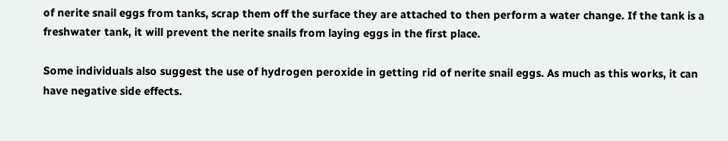of nerite snail eggs from tanks, scrap them off the surface they are attached to then perform a water change. If the tank is a freshwater tank, it will prevent the nerite snails from laying eggs in the first place.

Some individuals also suggest the use of hydrogen peroxide in getting rid of nerite snail eggs. As much as this works, it can have negative side effects.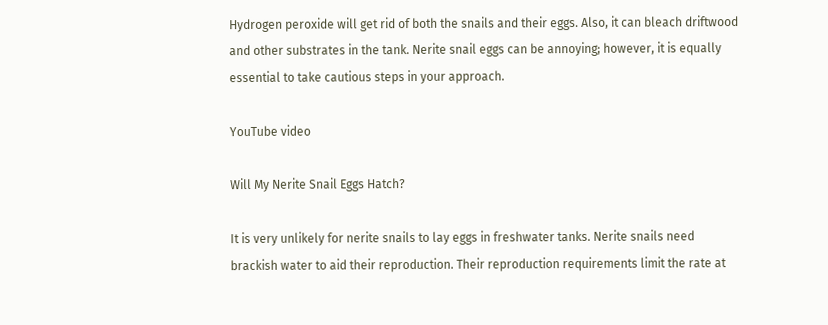Hydrogen peroxide will get rid of both the snails and their eggs. Also, it can bleach driftwood and other substrates in the tank. Nerite snail eggs can be annoying; however, it is equally essential to take cautious steps in your approach.

YouTube video

Will My Nerite Snail Eggs Hatch?

It is very unlikely for nerite snails to lay eggs in freshwater tanks. Nerite snails need brackish water to aid their reproduction. Their reproduction requirements limit the rate at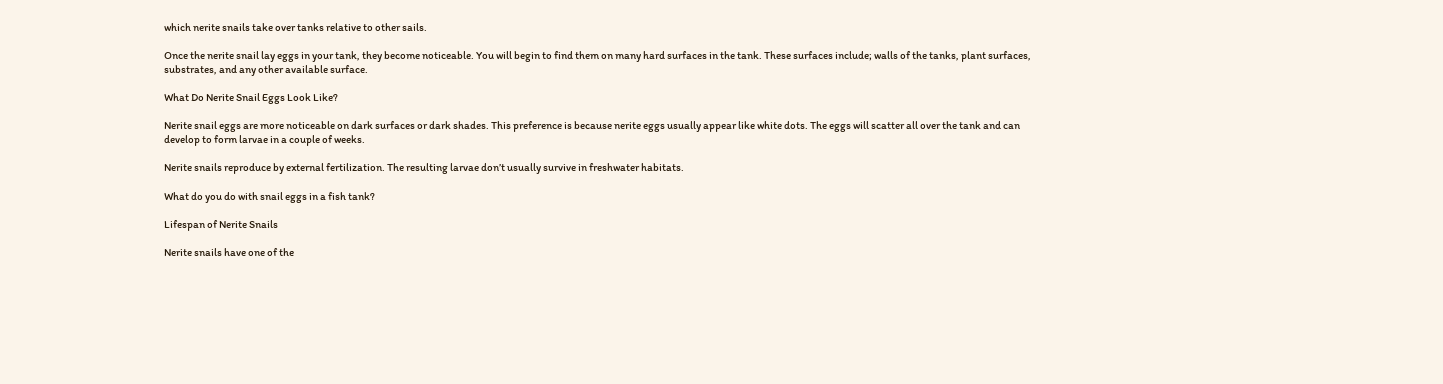which nerite snails take over tanks relative to other sails.

Once the nerite snail lay eggs in your tank, they become noticeable. You will begin to find them on many hard surfaces in the tank. These surfaces include; walls of the tanks, plant surfaces, substrates, and any other available surface.

What Do Nerite Snail Eggs Look Like?

Nerite snail eggs are more noticeable on dark surfaces or dark shades. This preference is because nerite eggs usually appear like white dots. The eggs will scatter all over the tank and can develop to form larvae in a couple of weeks.

Nerite snails reproduce by external fertilization. The resulting larvae don’t usually survive in freshwater habitats.

What do you do with snail eggs in a fish tank?

Lifespan of Nerite Snails

Nerite snails have one of the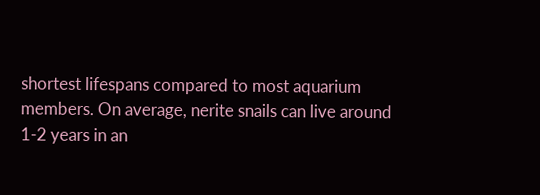shortest lifespans compared to most aquarium members. On average, nerite snails can live around 1-2 years in an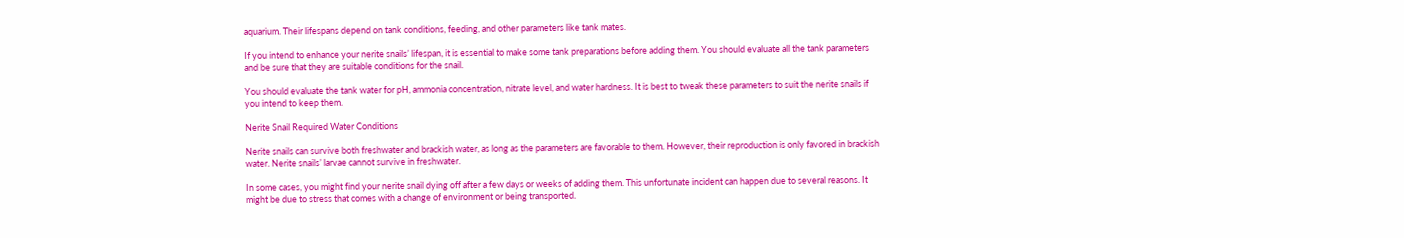aquarium. Their lifespans depend on tank conditions, feeding, and other parameters like tank mates.

If you intend to enhance your nerite snails’ lifespan, it is essential to make some tank preparations before adding them. You should evaluate all the tank parameters and be sure that they are suitable conditions for the snail.

You should evaluate the tank water for pH, ammonia concentration, nitrate level, and water hardness. It is best to tweak these parameters to suit the nerite snails if you intend to keep them.

Nerite Snail Required Water Conditions

Nerite snails can survive both freshwater and brackish water, as long as the parameters are favorable to them. However, their reproduction is only favored in brackish water. Nerite snails’ larvae cannot survive in freshwater.

In some cases, you might find your nerite snail dying off after a few days or weeks of adding them. This unfortunate incident can happen due to several reasons. It might be due to stress that comes with a change of environment or being transported.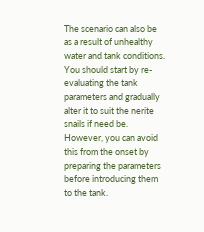The scenario can also be as a result of unhealthy water and tank conditions. You should start by re-evaluating the tank parameters and gradually alter it to suit the nerite snails if need be. However, you can avoid this from the onset by preparing the parameters before introducing them to the tank.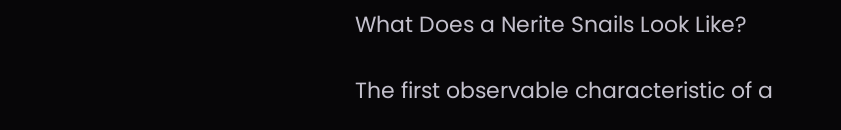What Does a Nerite Snails Look Like?

The first observable characteristic of a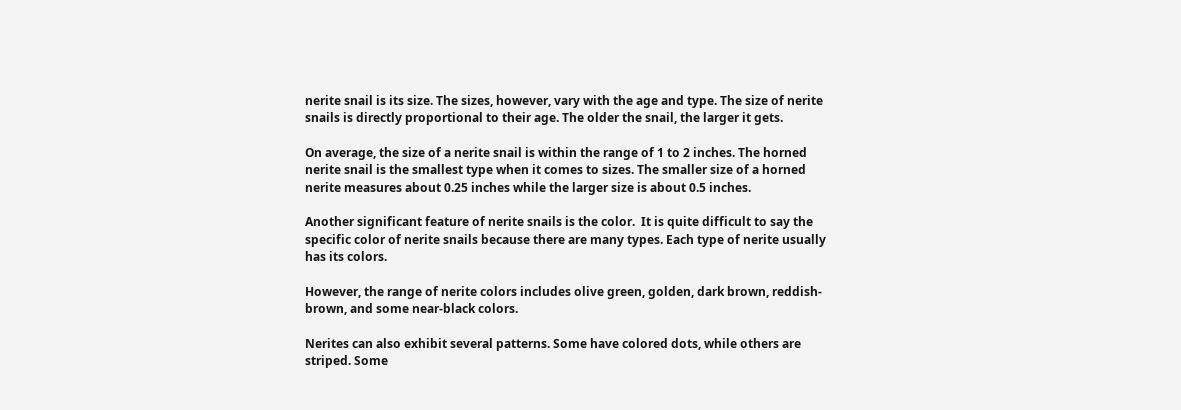nerite snail is its size. The sizes, however, vary with the age and type. The size of nerite snails is directly proportional to their age. The older the snail, the larger it gets.

On average, the size of a nerite snail is within the range of 1 to 2 inches. The horned nerite snail is the smallest type when it comes to sizes. The smaller size of a horned nerite measures about 0.25 inches while the larger size is about 0.5 inches.

Another significant feature of nerite snails is the color.  It is quite difficult to say the specific color of nerite snails because there are many types. Each type of nerite usually has its colors.

However, the range of nerite colors includes olive green, golden, dark brown, reddish-brown, and some near-black colors.

Nerites can also exhibit several patterns. Some have colored dots, while others are striped. Some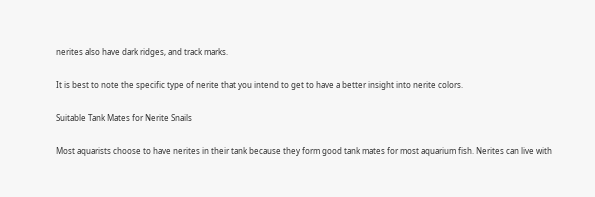nerites also have dark ridges, and track marks.

It is best to note the specific type of nerite that you intend to get to have a better insight into nerite colors.

Suitable Tank Mates for Nerite Snails

Most aquarists choose to have nerites in their tank because they form good tank mates for most aquarium fish. Nerites can live with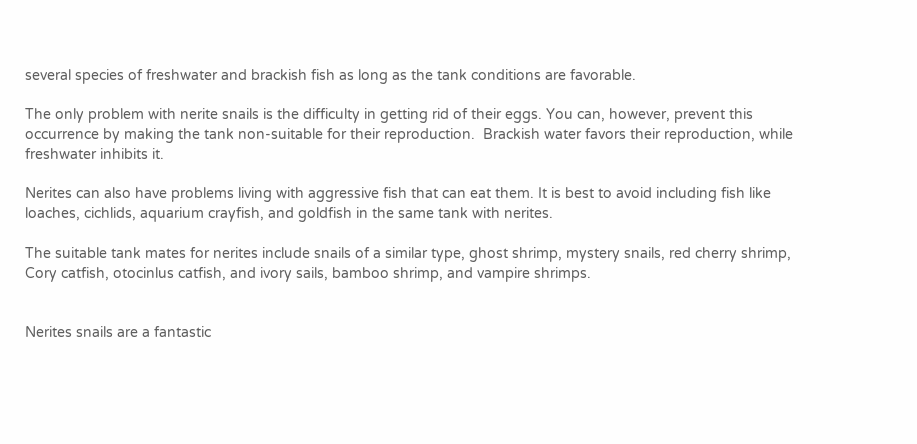several species of freshwater and brackish fish as long as the tank conditions are favorable.

The only problem with nerite snails is the difficulty in getting rid of their eggs. You can, however, prevent this occurrence by making the tank non-suitable for their reproduction.  Brackish water favors their reproduction, while freshwater inhibits it.

Nerites can also have problems living with aggressive fish that can eat them. It is best to avoid including fish like loaches, cichlids, aquarium crayfish, and goldfish in the same tank with nerites.

The suitable tank mates for nerites include snails of a similar type, ghost shrimp, mystery snails, red cherry shrimp, Cory catfish, otocinlus catfish, and ivory sails, bamboo shrimp, and vampire shrimps.


Nerites snails are a fantastic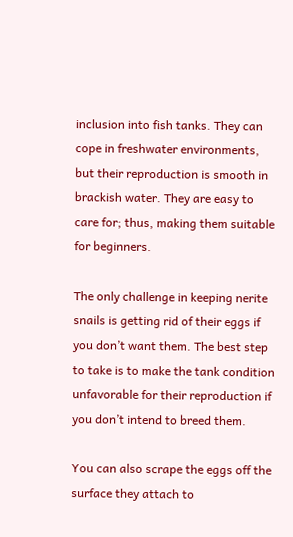inclusion into fish tanks. They can cope in freshwater environments, but their reproduction is smooth in brackish water. They are easy to care for; thus, making them suitable for beginners.

The only challenge in keeping nerite snails is getting rid of their eggs if you don’t want them. The best step to take is to make the tank condition unfavorable for their reproduction if you don’t intend to breed them.

You can also scrape the eggs off the surface they attach to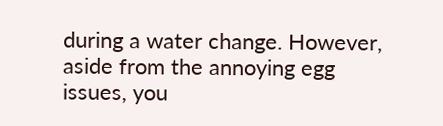during a water change. However, aside from the annoying egg issues, you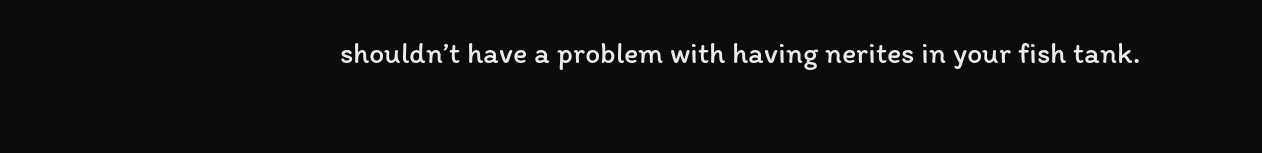shouldn’t have a problem with having nerites in your fish tank.